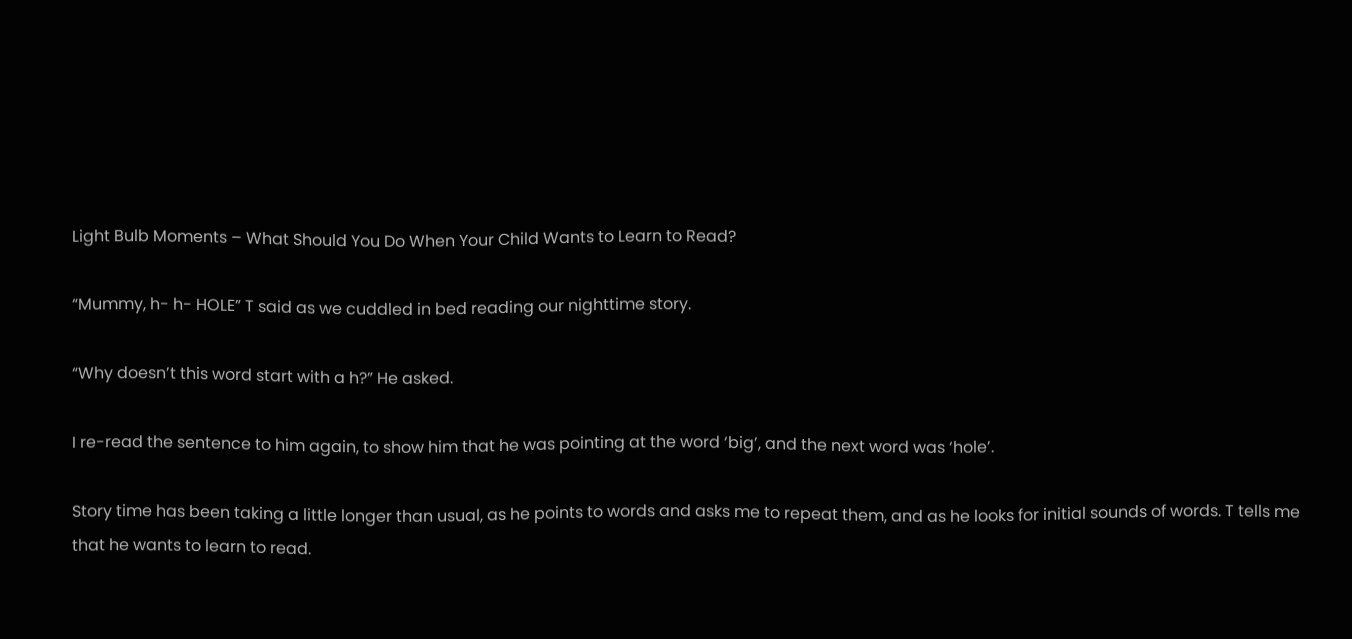Light Bulb Moments – What Should You Do When Your Child Wants to Learn to Read?

“Mummy, h- h- HOLE” T said as we cuddled in bed reading our nighttime story.

“Why doesn’t this word start with a h?” He asked.

I re-read the sentence to him again, to show him that he was pointing at the word ‘big’, and the next word was ‘hole’.

Story time has been taking a little longer than usual, as he points to words and asks me to repeat them, and as he looks for initial sounds of words. T tells me that he wants to learn to read.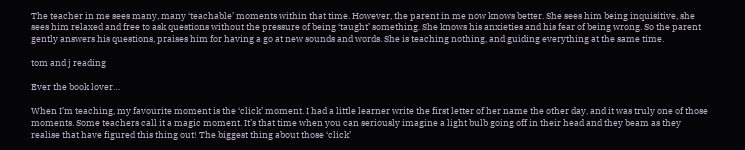The teacher in me sees many, many ‘teachable’ moments within that time. However, the parent in me now knows better. She sees him being inquisitive, she sees him relaxed and free to ask questions without the pressure of being ‘taught’ something. She knows his anxieties and his fear of being wrong. So the parent gently answers his questions, praises him for having a go at new sounds and words. She is teaching nothing, and guiding everything at the same time.

tom and j reading

Ever the book lover…

When I’m teaching, my favourite moment is the ‘click’ moment. I had a little learner write the first letter of her name the other day, and it was truly one of those moments. Some teachers call it a magic moment. It’s that time when you can seriously imagine a light bulb going off in their head and they beam as they realise that have figured this thing out! The biggest thing about those ‘click’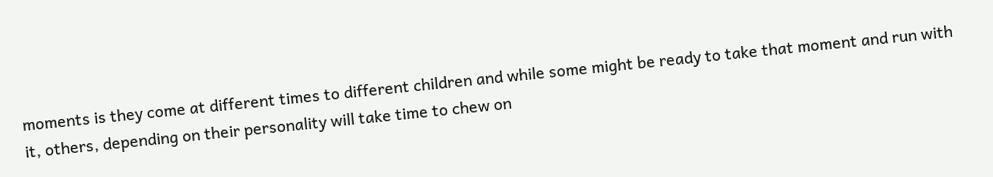moments is they come at different times to different children and while some might be ready to take that moment and run with it, others, depending on their personality will take time to chew on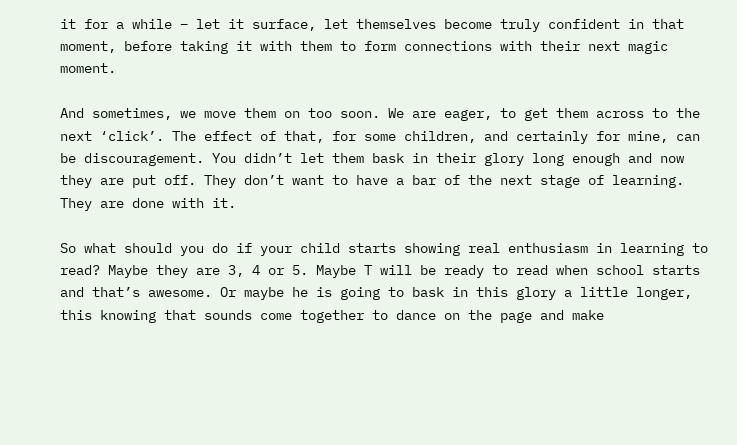it for a while – let it surface, let themselves become truly confident in that moment, before taking it with them to form connections with their next magic moment.

And sometimes, we move them on too soon. We are eager, to get them across to the next ‘click’. The effect of that, for some children, and certainly for mine, can be discouragement. You didn’t let them bask in their glory long enough and now they are put off. They don’t want to have a bar of the next stage of learning. They are done with it.

So what should you do if your child starts showing real enthusiasm in learning to read? Maybe they are 3, 4 or 5. Maybe T will be ready to read when school starts and that’s awesome. Or maybe he is going to bask in this glory a little longer, this knowing that sounds come together to dance on the page and make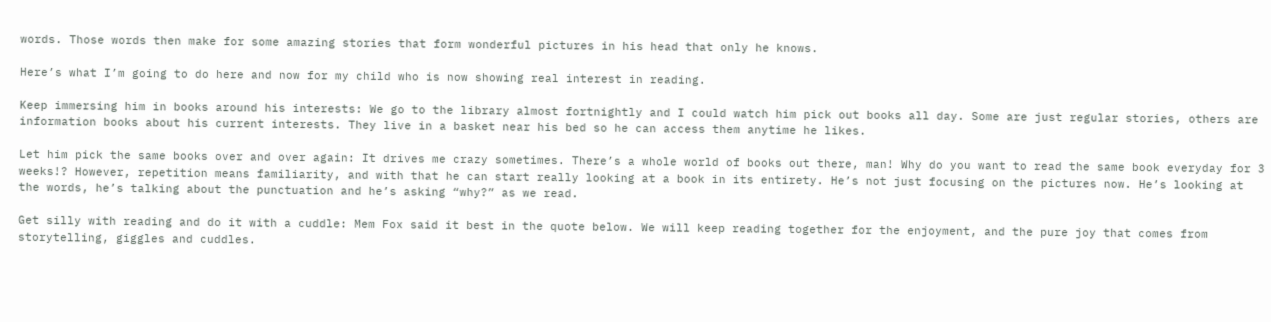words. Those words then make for some amazing stories that form wonderful pictures in his head that only he knows.

Here’s what I’m going to do here and now for my child who is now showing real interest in reading.

Keep immersing him in books around his interests: We go to the library almost fortnightly and I could watch him pick out books all day. Some are just regular stories, others are information books about his current interests. They live in a basket near his bed so he can access them anytime he likes.

Let him pick the same books over and over again: It drives me crazy sometimes. There’s a whole world of books out there, man! Why do you want to read the same book everyday for 3 weeks!? However, repetition means familiarity, and with that he can start really looking at a book in its entirety. He’s not just focusing on the pictures now. He’s looking at the words, he’s talking about the punctuation and he’s asking “why?” as we read.

Get silly with reading and do it with a cuddle: Mem Fox said it best in the quote below. We will keep reading together for the enjoyment, and the pure joy that comes from storytelling, giggles and cuddles.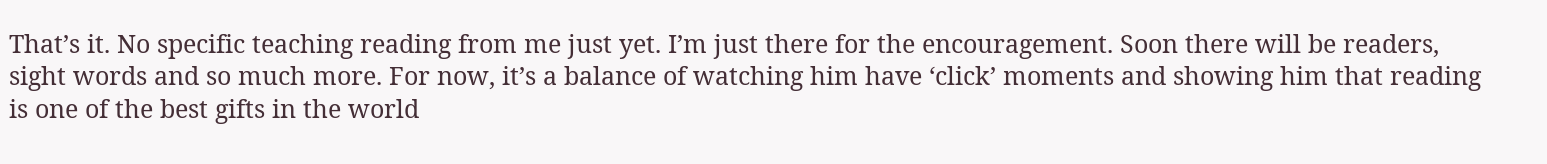That’s it. No specific teaching reading from me just yet. I’m just there for the encouragement. Soon there will be readers, sight words and so much more. For now, it’s a balance of watching him have ‘click’ moments and showing him that reading is one of the best gifts in the world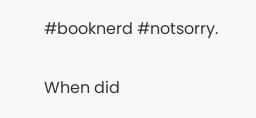#booknerd #notsorry.

When did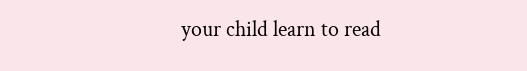your child learn to read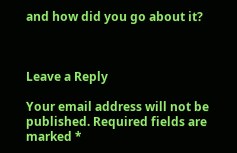and how did you go about it?



Leave a Reply

Your email address will not be published. Required fields are marked *